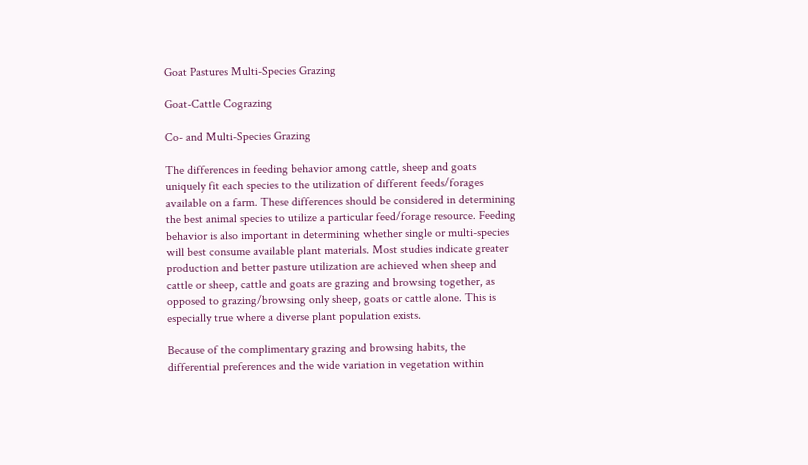Goat Pastures Multi-Species Grazing

Goat-Cattle Cograzing

Co- and Multi-Species Grazing

The differences in feeding behavior among cattle, sheep and goats uniquely fit each species to the utilization of different feeds/forages available on a farm. These differences should be considered in determining the best animal species to utilize a particular feed/forage resource. Feeding behavior is also important in determining whether single or multi-species will best consume available plant materials. Most studies indicate greater production and better pasture utilization are achieved when sheep and cattle or sheep, cattle and goats are grazing and browsing together, as opposed to grazing/browsing only sheep, goats or cattle alone. This is especially true where a diverse plant population exists.

Because of the complimentary grazing and browsing habits, the differential preferences and the wide variation in vegetation within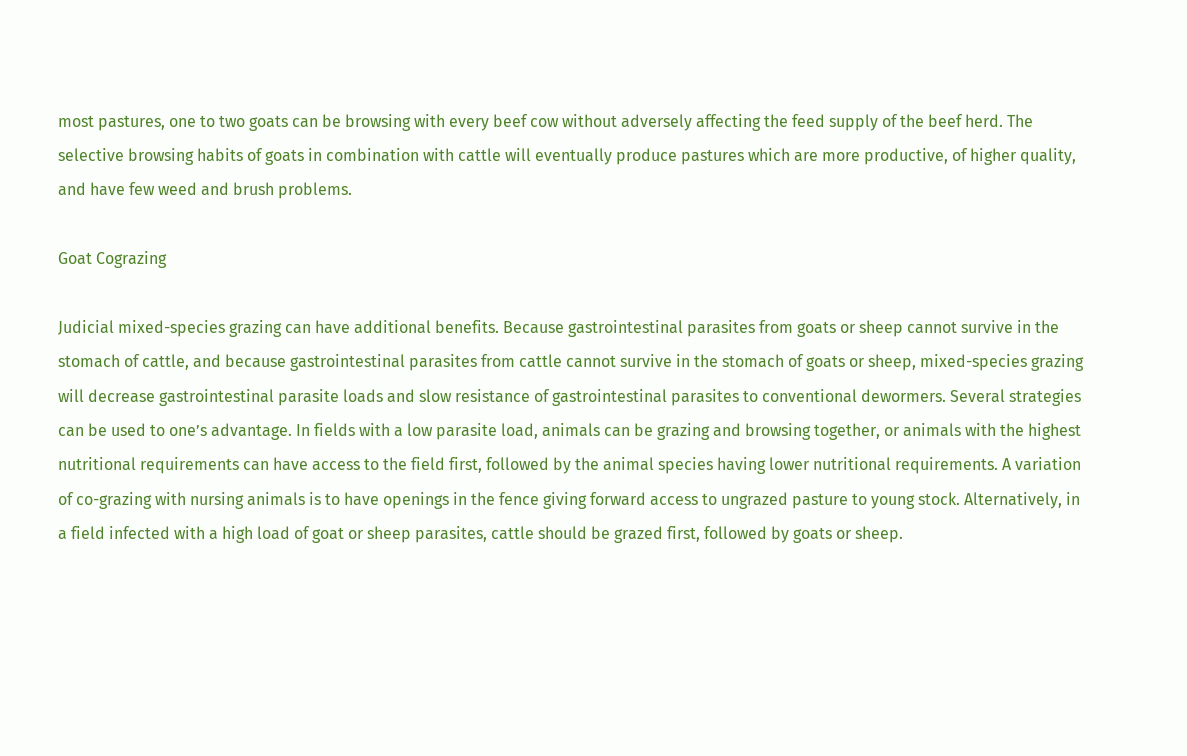most pastures, one to two goats can be browsing with every beef cow without adversely affecting the feed supply of the beef herd. The selective browsing habits of goats in combination with cattle will eventually produce pastures which are more productive, of higher quality, and have few weed and brush problems.

Goat Cograzing

Judicial mixed-species grazing can have additional benefits. Because gastrointestinal parasites from goats or sheep cannot survive in the stomach of cattle, and because gastrointestinal parasites from cattle cannot survive in the stomach of goats or sheep, mixed-species grazing will decrease gastrointestinal parasite loads and slow resistance of gastrointestinal parasites to conventional dewormers. Several strategies can be used to one’s advantage. In fields with a low parasite load, animals can be grazing and browsing together, or animals with the highest nutritional requirements can have access to the field first, followed by the animal species having lower nutritional requirements. A variation of co-grazing with nursing animals is to have openings in the fence giving forward access to ungrazed pasture to young stock. Alternatively, in a field infected with a high load of goat or sheep parasites, cattle should be grazed first, followed by goats or sheep.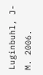Luginbuhl, J-M. 2006.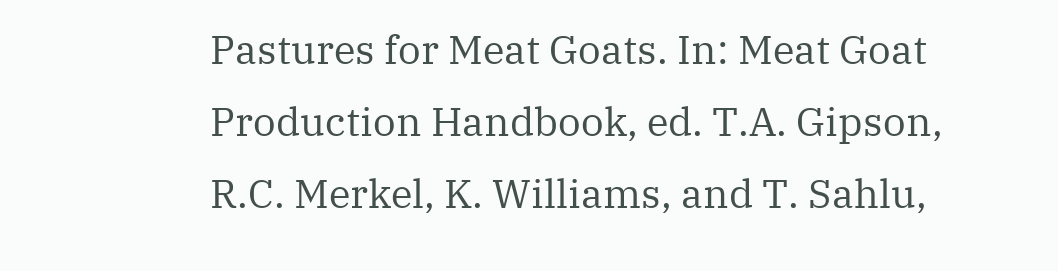Pastures for Meat Goats. In: Meat Goat Production Handbook, ed. T.A. Gipson, R.C. Merkel, K. Williams, and T. Sahlu,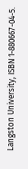Langston University, ISBN 1-880667-04-5.